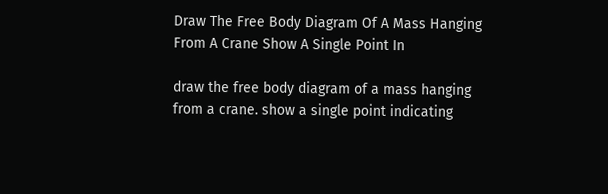Draw The Free Body Diagram Of A Mass Hanging From A Crane Show A Single Point In

draw the free body diagram of a mass hanging from a crane. show a single point indicating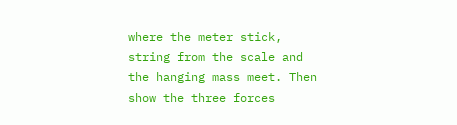where the meter stick, string from the scale and the hanging mass meet. Then show the three forces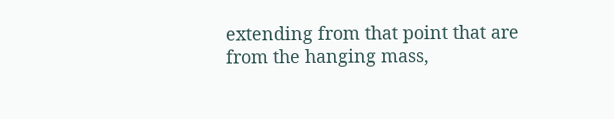extending from that point that are from the hanging mass,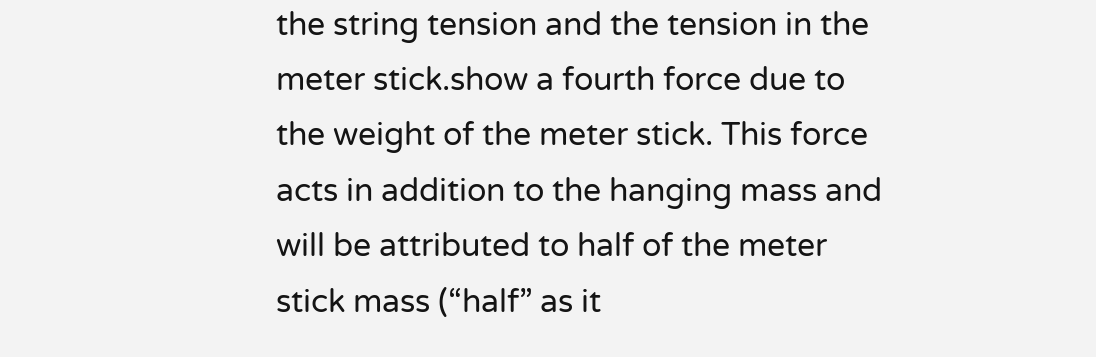the string tension and the tension in the meter stick.show a fourth force due to the weight of the meter stick. This force acts in addition to the hanging mass and will be attributed to half of the meter stick mass (“half” as it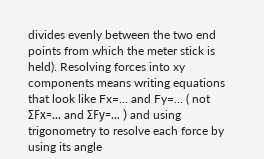divides evenly between the two end points from which the meter stick is held). Resolving forces into xy components means writing equations that look like Fx=… and Fy=… ( not ΣFx=… and ΣFy=… ) and using trigonometry to resolve each force by using its angle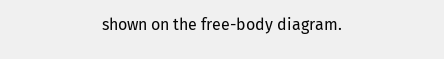shown on the free-body diagram.